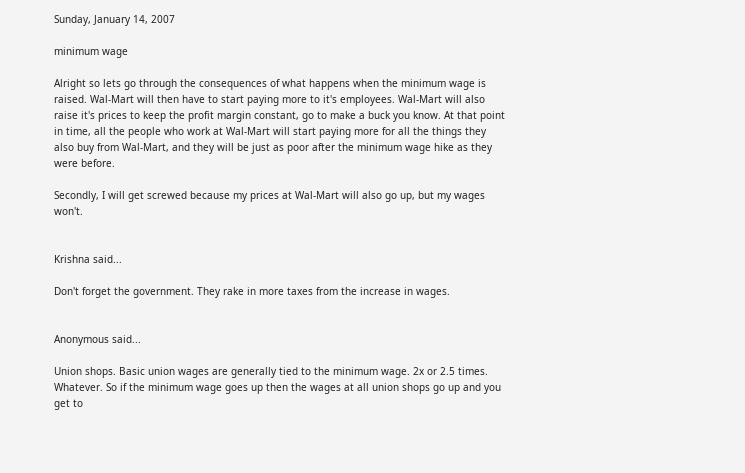Sunday, January 14, 2007

minimum wage

Alright so lets go through the consequences of what happens when the minimum wage is raised. Wal-Mart will then have to start paying more to it's employees. Wal-Mart will also raise it's prices to keep the profit margin constant, go to make a buck you know. At that point in time, all the people who work at Wal-Mart will start paying more for all the things they also buy from Wal-Mart, and they will be just as poor after the minimum wage hike as they were before.

Secondly, I will get screwed because my prices at Wal-Mart will also go up, but my wages won't.


Krishna said...

Don't forget the government. They rake in more taxes from the increase in wages.


Anonymous said...

Union shops. Basic union wages are generally tied to the minimum wage. 2x or 2.5 times. Whatever. So if the minimum wage goes up then the wages at all union shops go up and you get to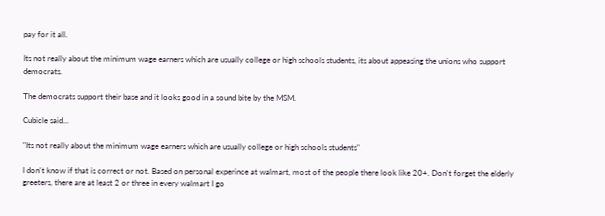pay for it all.

Its not really about the minimum wage earners which are usually college or high schools students, its about appeasing the unions who support democrats.

The democrats support their base and it looks good in a sound bite by the MSM.

Cubicle said...

"Its not really about the minimum wage earners which are usually college or high schools students"

I don't know if that is correct or not. Based on personal experince at walmart, most of the people there look like 20+. Don't forget the elderly greeters, there are at least 2 or three in every walmart I go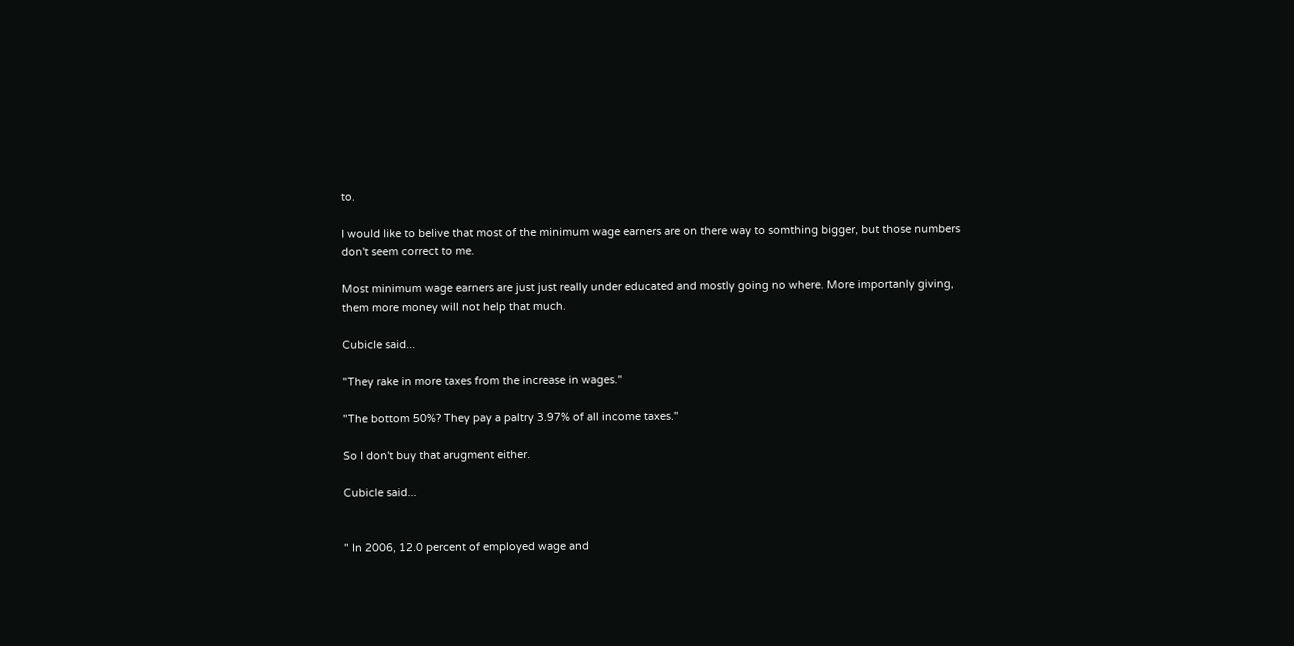to.

I would like to belive that most of the minimum wage earners are on there way to somthing bigger, but those numbers don't seem correct to me.

Most minimum wage earners are just just really under educated and mostly going no where. More importanly giving, them more money will not help that much.

Cubicle said...

"They rake in more taxes from the increase in wages."

"The bottom 50%? They pay a paltry 3.97% of all income taxes."

So I don't buy that arugment either.

Cubicle said...


" In 2006, 12.0 percent of employed wage and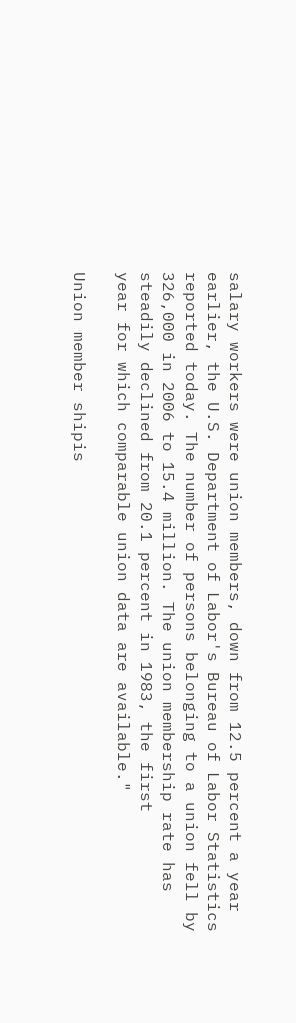salary workers were union members, down from 12.5 percent a year earlier, the U.S. Department of Labor's Bureau of Labor Statistics reported today. The number of persons belonging to a union fell by 326,000 in 2006 to 15.4 million. The union membership rate has steadily declined from 20.1 percent in 1983, the first
year for which comparable union data are available."

Union member shipis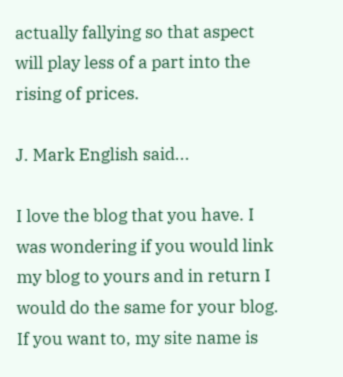actually fallying so that aspect will play less of a part into the rising of prices.

J. Mark English said...

I love the blog that you have. I was wondering if you would link my blog to yours and in return I would do the same for your blog. If you want to, my site name is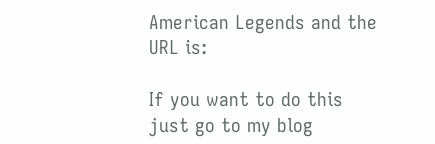American Legends and the URL is:

If you want to do this just go to my blog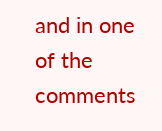and in one of the comments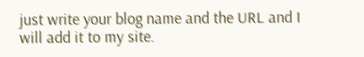just write your blog name and the URL and I will add it to my site.